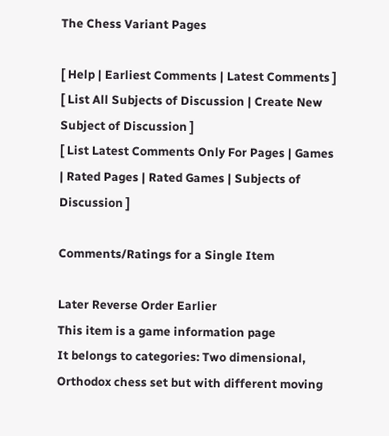The Chess Variant Pages

[ Help | Earliest Comments | Latest Comments ]
[ List All Subjects of Discussion | Create New Subject of Discussion ]
[ List Latest Comments Only For Pages | Games | Rated Pages | Rated Games | Subjects of Discussion ]

Comments/Ratings for a Single Item

Later Reverse Order Earlier
This item is a game information page
It belongs to categories: Two dimensional, Orthodox chess set but with different moving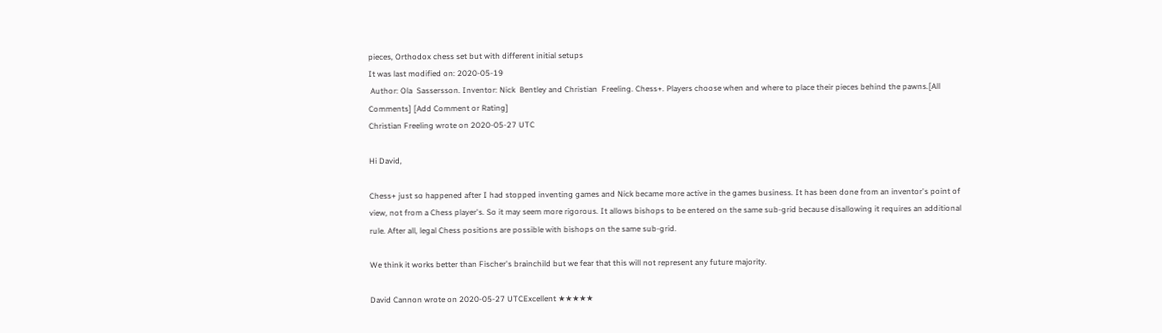pieces, Orthodox chess set but with different initial setups
It was last modified on: 2020-05-19
 Author: Ola  Sassersson. Inventor: Nick  Bentley and Christian  Freeling. Chess+. Players choose when and where to place their pieces behind the pawns.[All Comments] [Add Comment or Rating]
Christian Freeling wrote on 2020-05-27 UTC

Hi David,

Chess+ just so happened after I had stopped inventing games and Nick became more active in the games business. It has been done from an inventor's point of view, not from a Chess player's. So it may seem more rigorous. It allows bishops to be entered on the same sub-grid because disallowing it requires an additional rule. After all, legal Chess positions are possible with bishops on the same sub-grid.

We think it works better than Fischer's brainchild but we fear that this will not represent any future majority.

David Cannon wrote on 2020-05-27 UTCExcellent ★★★★★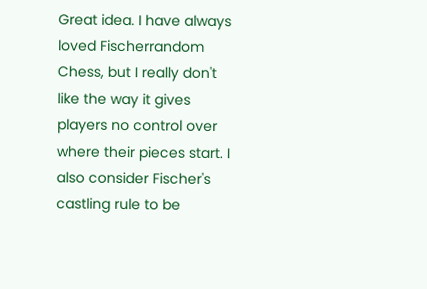Great idea. I have always loved Fischerrandom Chess, but I really don't like the way it gives players no control over where their pieces start. I also consider Fischer's castling rule to be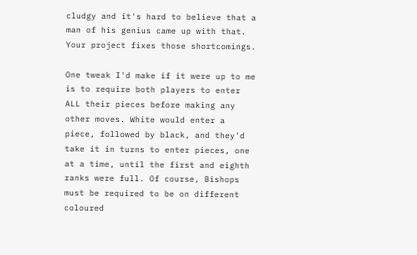cludgy and it's hard to believe that a man of his genius came up with that. Your project fixes those shortcomings.

One tweak I'd make if it were up to me is to require both players to enter ALL their pieces before making any other moves. White would enter a piece, followed by black, and they'd take it in turns to enter pieces, one at a time, until the first and eighth ranks were full. Of course, Bishops must be required to be on different coloured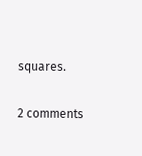squares.

2 comments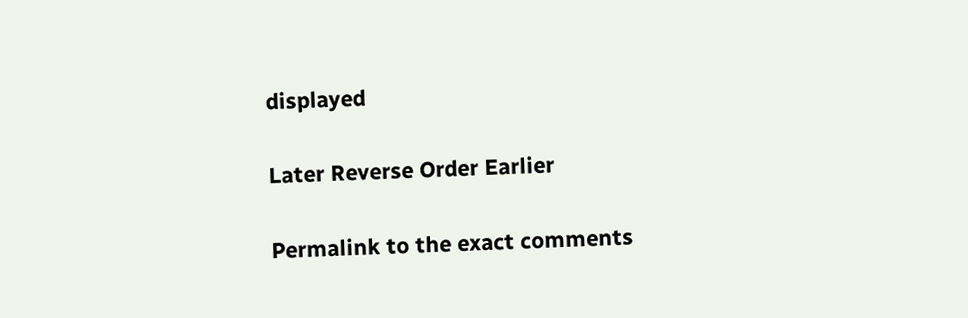displayed

Later Reverse Order Earlier

Permalink to the exact comments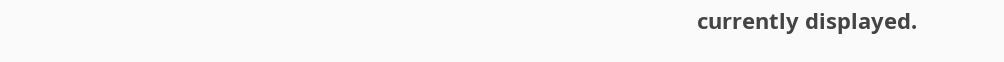currently displayed.